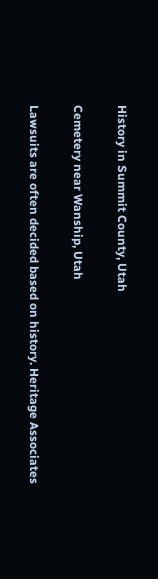History in Summit County, Utah

Cemetery near Wanship, Utah

Lawsuits are often decided based on history. Heritage Associates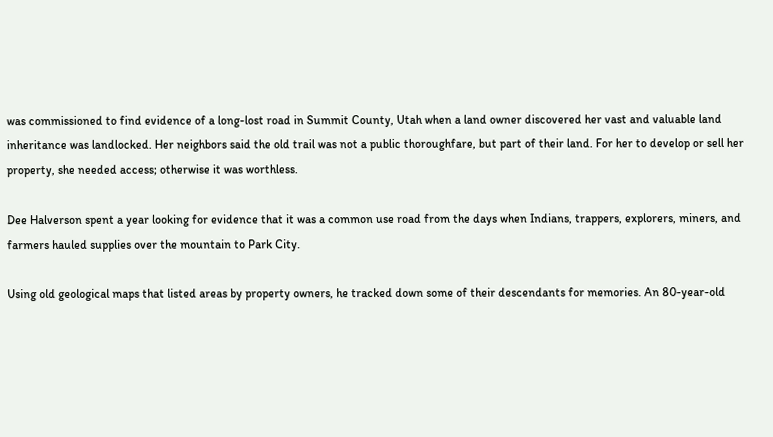was commissioned to find evidence of a long-lost road in Summit County, Utah when a land owner discovered her vast and valuable land inheritance was landlocked. Her neighbors said the old trail was not a public thoroughfare, but part of their land. For her to develop or sell her property, she needed access; otherwise it was worthless.

Dee Halverson spent a year looking for evidence that it was a common use road from the days when Indians, trappers, explorers, miners, and farmers hauled supplies over the mountain to Park City.

Using old geological maps that listed areas by property owners, he tracked down some of their descendants for memories. An 80-year-old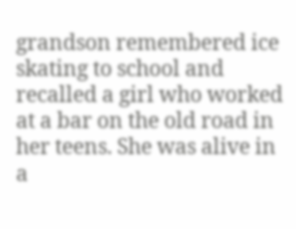grandson remembered ice skating to school and recalled a girl who worked at a bar on the old road in her teens. She was alive in a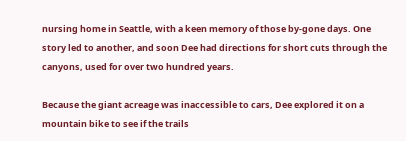nursing home in Seattle, with a keen memory of those by-gone days. One story led to another, and soon Dee had directions for short cuts through the canyons, used for over two hundred years.

Because the giant acreage was inaccessible to cars, Dee explored it on a mountain bike to see if the trails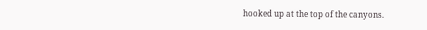hooked up at the top of the canyons.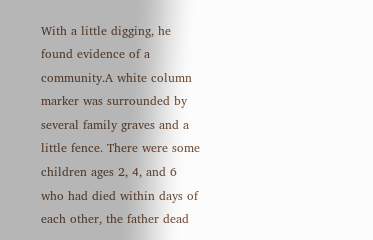With a little digging, he found evidence of a community.A white column marker was surrounded by several family graves and a little fence. There were some children ages 2, 4, and 6 who had died within days of each other, the father dead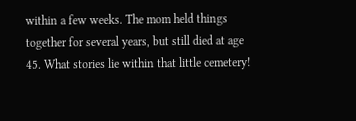within a few weeks. The mom held things together for several years, but still died at age 45. What stories lie within that little cemetery!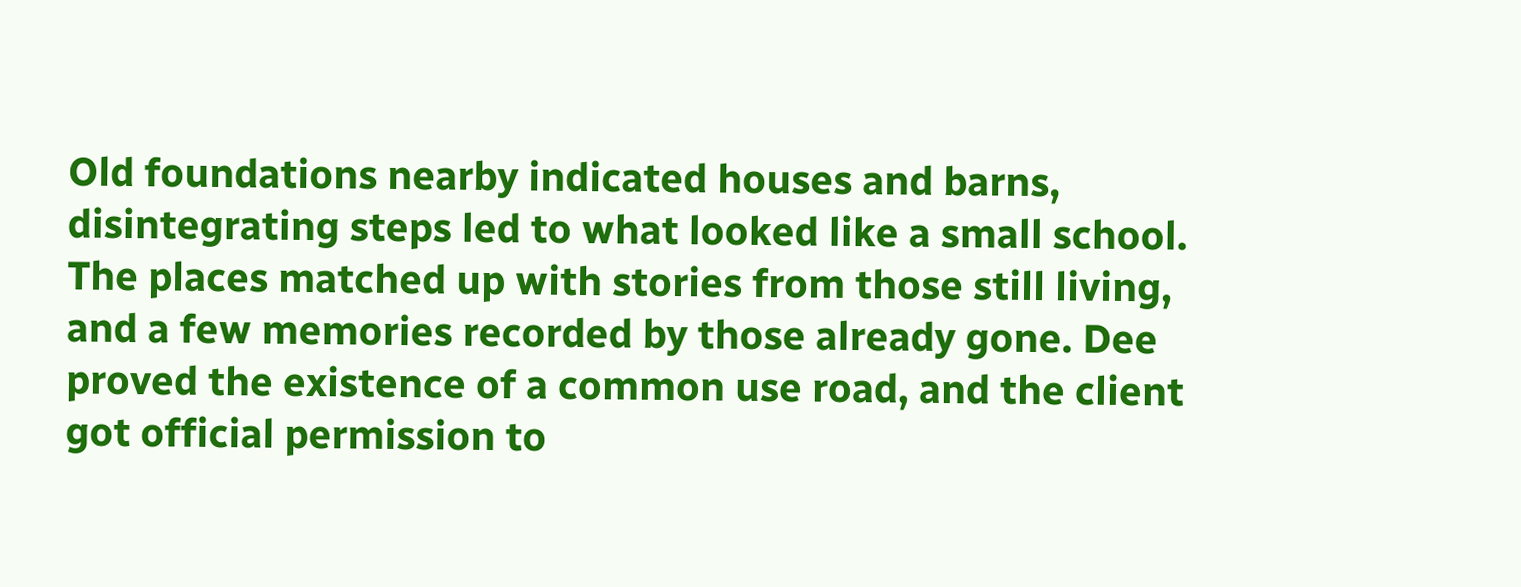Old foundations nearby indicated houses and barns, disintegrating steps led to what looked like a small school. The places matched up with stories from those still living, and a few memories recorded by those already gone. Dee proved the existence of a common use road, and the client got official permission to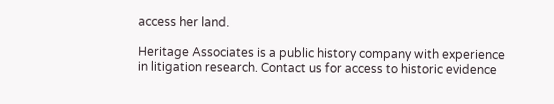access her land.

Heritage Associates is a public history company with experience in litigation research. Contact us for access to historic evidence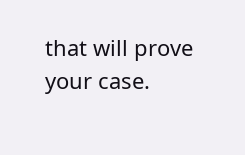that will prove your case.